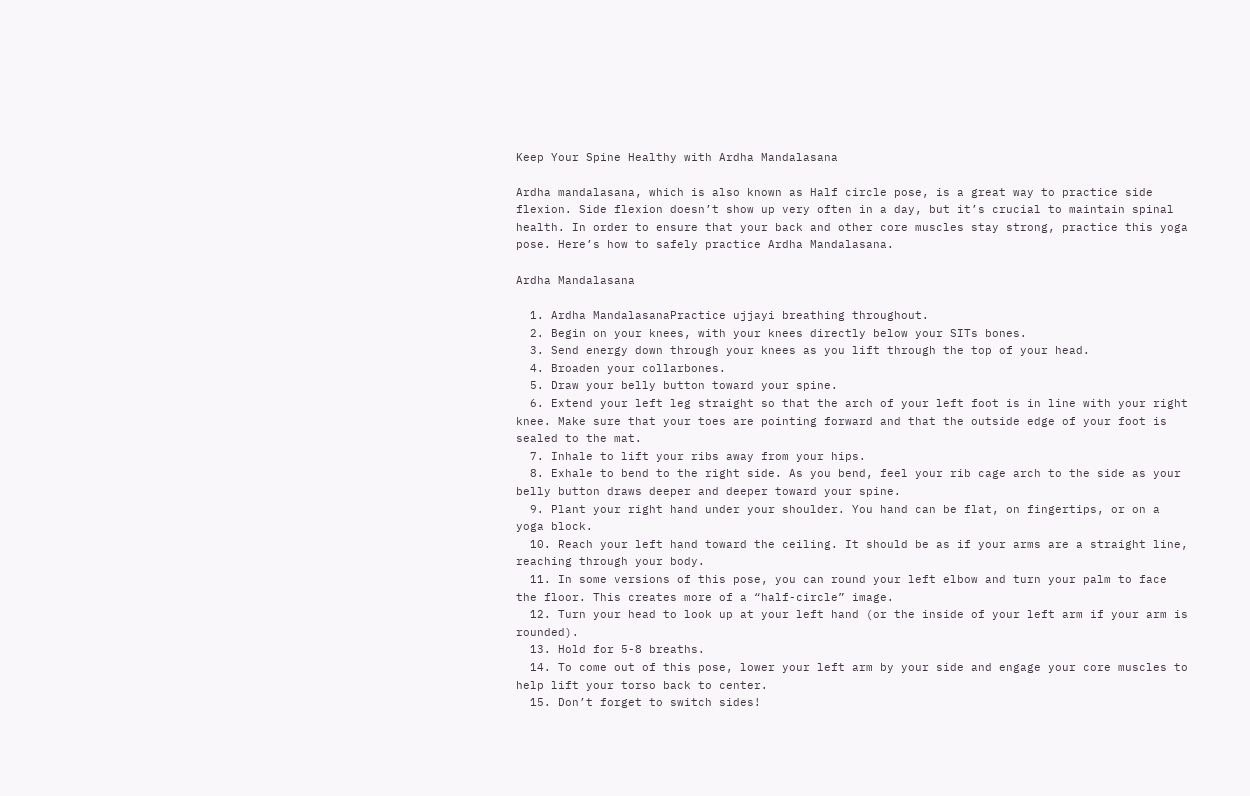Keep Your Spine Healthy with Ardha Mandalasana

Ardha mandalasana, which is also known as Half circle pose, is a great way to practice side flexion. Side flexion doesn’t show up very often in a day, but it’s crucial to maintain spinal health. In order to ensure that your back and other core muscles stay strong, practice this yoga pose. Here’s how to safely practice Ardha Mandalasana.

Ardha Mandalasana

  1. Ardha MandalasanaPractice ujjayi breathing throughout.
  2. Begin on your knees, with your knees directly below your SITs bones.
  3. Send energy down through your knees as you lift through the top of your head.
  4. Broaden your collarbones.
  5. Draw your belly button toward your spine.
  6. Extend your left leg straight so that the arch of your left foot is in line with your right knee. Make sure that your toes are pointing forward and that the outside edge of your foot is sealed to the mat.
  7. Inhale to lift your ribs away from your hips.
  8. Exhale to bend to the right side. As you bend, feel your rib cage arch to the side as your belly button draws deeper and deeper toward your spine.
  9. Plant your right hand under your shoulder. You hand can be flat, on fingertips, or on a yoga block.
  10. Reach your left hand toward the ceiling. It should be as if your arms are a straight line, reaching through your body.
  11. In some versions of this pose, you can round your left elbow and turn your palm to face the floor. This creates more of a “half-circle” image.
  12. Turn your head to look up at your left hand (or the inside of your left arm if your arm is rounded).
  13. Hold for 5-8 breaths.
  14. To come out of this pose, lower your left arm by your side and engage your core muscles to help lift your torso back to center.
  15. Don’t forget to switch sides!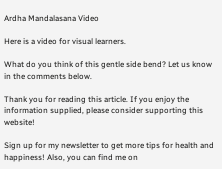Ardha Mandalasana Video

Here is a video for visual learners.

What do you think of this gentle side bend? Let us know in the comments below.

Thank you for reading this article. If you enjoy the information supplied, please consider supporting this website!

Sign up for my newsletter to get more tips for health and happiness! Also, you can find me on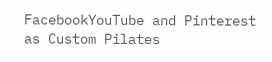FacebookYouTube and Pinterest as Custom Pilates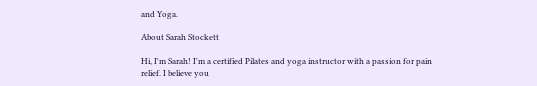and Yoga.

About Sarah Stockett

Hi, I'm Sarah! I'm a certified Pilates and yoga instructor with a passion for pain relief. I believe you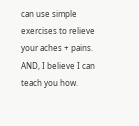can use simple exercises to relieve your aches + pains. AND, I believe I can teach you how.